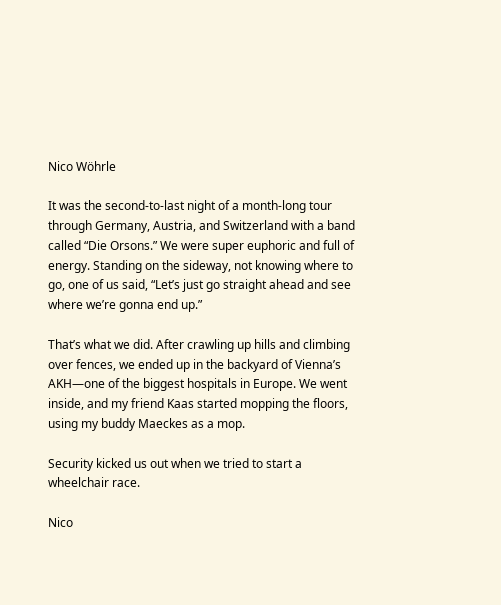Nico Wöhrle

It was the second-to-last night of a month-long tour through Germany, Austria, and Switzerland with a band called “Die Orsons.” We were super euphoric and full of energy. Standing on the sideway, not knowing where to go, one of us said, “Let’s just go straight ahead and see where we’re gonna end up.”

That’s what we did. After crawling up hills and climbing over fences, we ended up in the backyard of Vienna’s AKH—one of the biggest hospitals in Europe. We went inside, and my friend Kaas started mopping the floors, using my buddy Maeckes as a mop.

Security kicked us out when we tried to start a wheelchair race.

Nico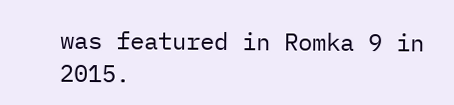was featured in Romka 9 in 2015.